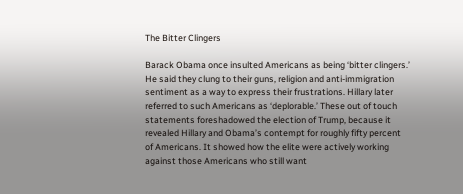The Bitter Clingers

Barack Obama once insulted Americans as being ‘bitter clingers.’ He said they clung to their guns, religion and anti-immigration sentiment as a way to express their frustrations. Hillary later referred to such Americans as ‘deplorable.’ These out of touch statements foreshadowed the election of Trump, because it revealed Hillary and Obama’s contempt for roughly fifty percent of Americans. It showed how the elite were actively working against those Americans who still want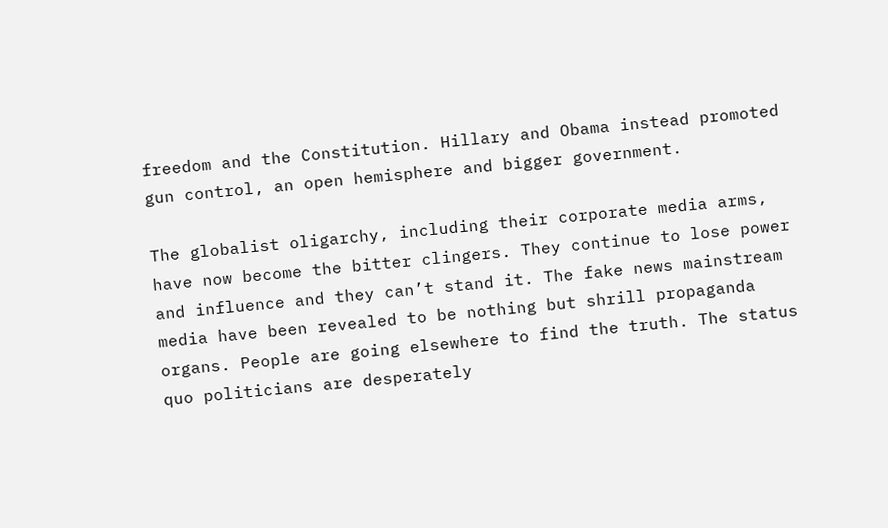freedom and the Constitution. Hillary and Obama instead promoted gun control, an open hemisphere and bigger government.

The globalist oligarchy, including their corporate media arms, have now become the bitter clingers. They continue to lose power and influence and they can’t stand it. The fake news mainstream media have been revealed to be nothing but shrill propaganda organs. People are going elsewhere to find the truth. The status quo politicians are desperately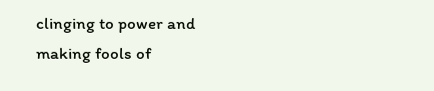clinging to power and making fools of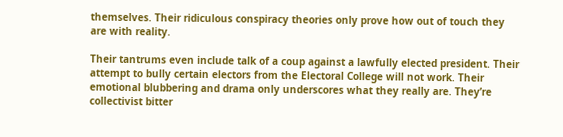themselves. Their ridiculous conspiracy theories only prove how out of touch they are with reality.

Their tantrums even include talk of a coup against a lawfully elected president. Their attempt to bully certain electors from the Electoral College will not work. Their emotional blubbering and drama only underscores what they really are. They’re collectivist bitter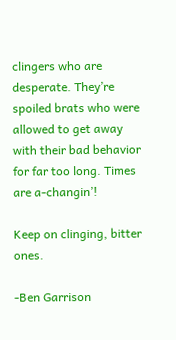clingers who are desperate. They’re spoiled brats who were allowed to get away with their bad behavior for far too long. Times are a-changin’!

Keep on clinging, bitter ones.

-Ben Garrison